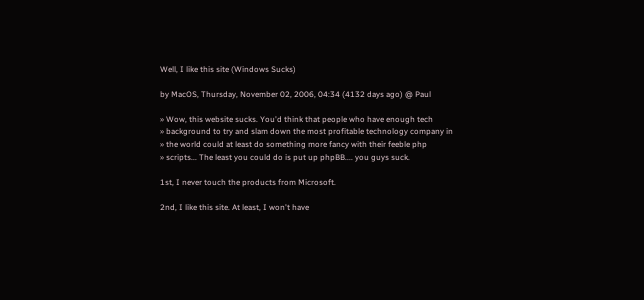Well, I like this site (Windows Sucks)

by MacOS, Thursday, November 02, 2006, 04:34 (4132 days ago) @ Paul

» Wow, this website sucks. You'd think that people who have enough tech
» background to try and slam down the most profitable technology company in
» the world could at least do something more fancy with their feeble php
» scripts... The least you could do is put up phpBB.... you guys suck.

1st, I never touch the products from Microsoft.

2nd, I like this site. At least, I won't have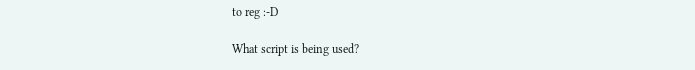to reg :-D

What script is being used?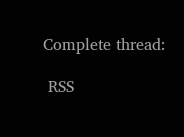Complete thread:

 RSS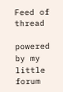Feed of thread

powered by my little forum